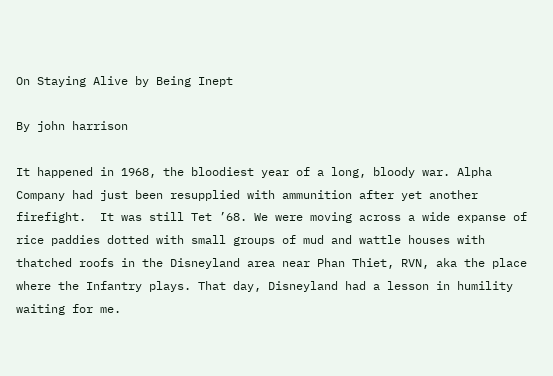On Staying Alive by Being Inept

By john harrison

It happened in 1968, the bloodiest year of a long, bloody war. Alpha Company had just been resupplied with ammunition after yet another firefight.  It was still Tet ’68. We were moving across a wide expanse of rice paddies dotted with small groups of mud and wattle houses with thatched roofs in the Disneyland area near Phan Thiet, RVN, aka the place where the Infantry plays. That day, Disneyland had a lesson in humility waiting for me.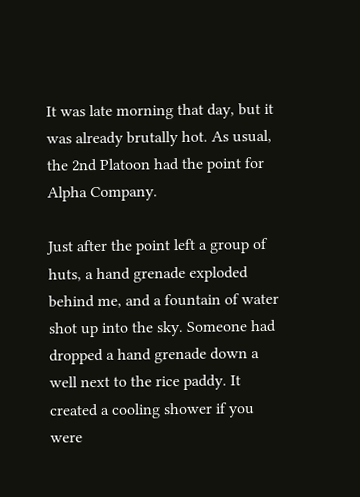It was late morning that day, but it was already brutally hot. As usual, the 2nd Platoon had the point for Alpha Company.

Just after the point left a group of huts, a hand grenade exploded behind me, and a fountain of water shot up into the sky. Someone had dropped a hand grenade down a well next to the rice paddy. It created a cooling shower if you were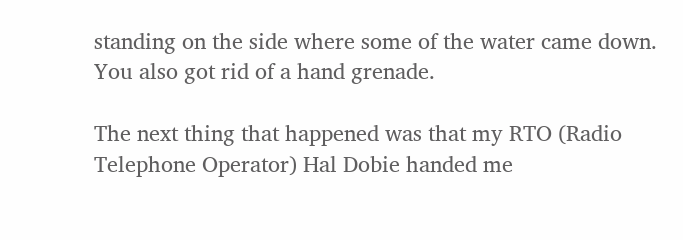standing on the side where some of the water came down. You also got rid of a hand grenade.

The next thing that happened was that my RTO (Radio Telephone Operator) Hal Dobie handed me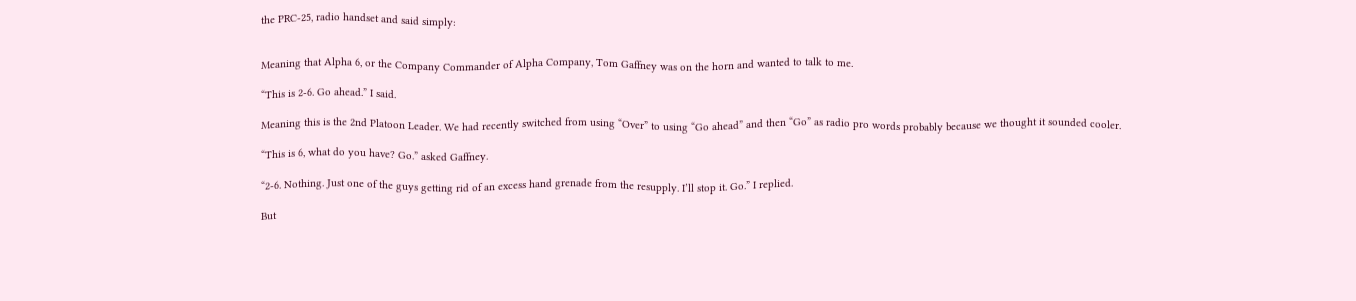the PRC-25, radio handset and said simply:


Meaning that Alpha 6, or the Company Commander of Alpha Company, Tom Gaffney was on the horn and wanted to talk to me.

“This is 2-6. Go ahead.” I said.

Meaning this is the 2nd Platoon Leader. We had recently switched from using “Over” to using “Go ahead” and then “Go” as radio pro words probably because we thought it sounded cooler.

“This is 6, what do you have? Go.” asked Gaffney.

“2-6. Nothing. Just one of the guys getting rid of an excess hand grenade from the resupply. I’ll stop it. Go.” I replied.

But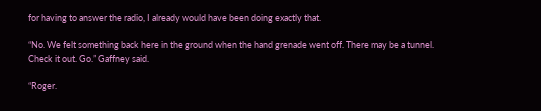for having to answer the radio, I already would have been doing exactly that.

“No. We felt something back here in the ground when the hand grenade went off. There may be a tunnel. Check it out. Go.” Gaffney said.

“Roger.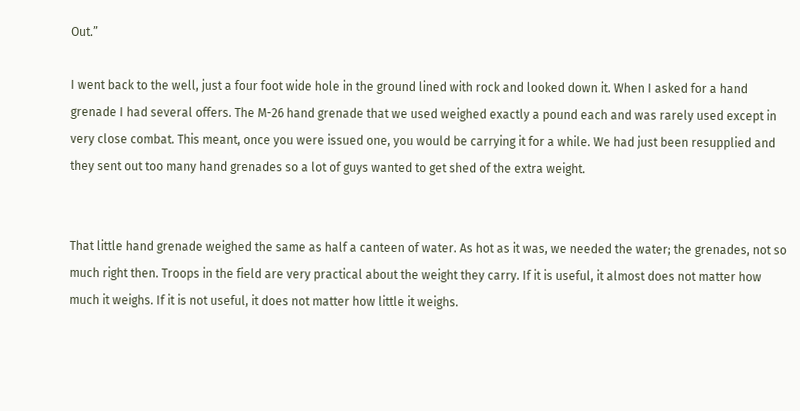Out.”

I went back to the well, just a four foot wide hole in the ground lined with rock and looked down it. When I asked for a hand grenade I had several offers. The M-26 hand grenade that we used weighed exactly a pound each and was rarely used except in very close combat. This meant, once you were issued one, you would be carrying it for a while. We had just been resupplied and they sent out too many hand grenades so a lot of guys wanted to get shed of the extra weight.


That little hand grenade weighed the same as half a canteen of water. As hot as it was, we needed the water; the grenades, not so much right then. Troops in the field are very practical about the weight they carry. If it is useful, it almost does not matter how much it weighs. If it is not useful, it does not matter how little it weighs.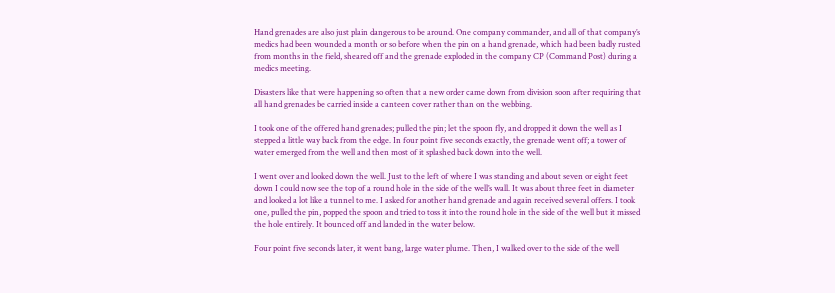Hand grenades are also just plain dangerous to be around. One company commander, and all of that company’s medics had been wounded a month or so before when the pin on a hand grenade, which had been badly rusted from months in the field, sheared off and the grenade exploded in the company CP (Command Post) during a medics meeting.

Disasters like that were happening so often that a new order came down from division soon after requiring that all hand grenades be carried inside a canteen cover rather than on the webbing.

I took one of the offered hand grenades; pulled the pin; let the spoon fly, and dropped it down the well as I stepped a little way back from the edge. In four point five seconds exactly, the grenade went off; a tower of water emerged from the well and then most of it splashed back down into the well.

I went over and looked down the well. Just to the left of where I was standing and about seven or eight feet down I could now see the top of a round hole in the side of the well’s wall. It was about three feet in diameter and looked a lot like a tunnel to me. I asked for another hand grenade and again received several offers. I took one, pulled the pin, popped the spoon and tried to toss it into the round hole in the side of the well but it missed the hole entirely. It bounced off and landed in the water below.

Four point five seconds later, it went bang, large water plume. Then, I walked over to the side of the well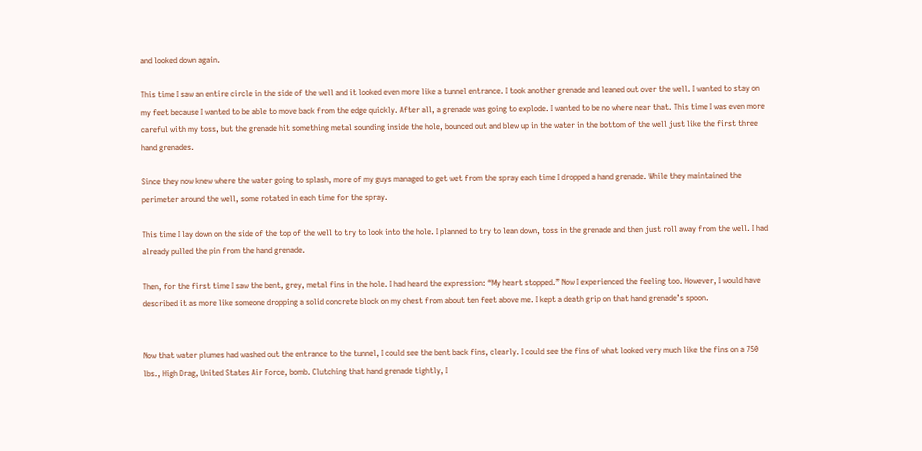and looked down again.

This time I saw an entire circle in the side of the well and it looked even more like a tunnel entrance. I took another grenade and leaned out over the well. I wanted to stay on my feet because I wanted to be able to move back from the edge quickly. After all, a grenade was going to explode. I wanted to be no where near that. This time I was even more careful with my toss, but the grenade hit something metal sounding inside the hole, bounced out and blew up in the water in the bottom of the well just like the first three hand grenades.

Since they now knew where the water going to splash, more of my guys managed to get wet from the spray each time I dropped a hand grenade. While they maintained the perimeter around the well, some rotated in each time for the spray.

This time I lay down on the side of the top of the well to try to look into the hole. I planned to try to lean down, toss in the grenade and then just roll away from the well. I had already pulled the pin from the hand grenade.

Then, for the first time I saw the bent, grey, metal fins in the hole. I had heard the expression: “My heart stopped.” Now I experienced the feeling too. However, I would have described it as more like someone dropping a solid concrete block on my chest from about ten feet above me. I kept a death grip on that hand grenade’s spoon.


Now that water plumes had washed out the entrance to the tunnel, I could see the bent back fins, clearly. I could see the fins of what looked very much like the fins on a 750 lbs., High Drag, United States Air Force, bomb. Clutching that hand grenade tightly, I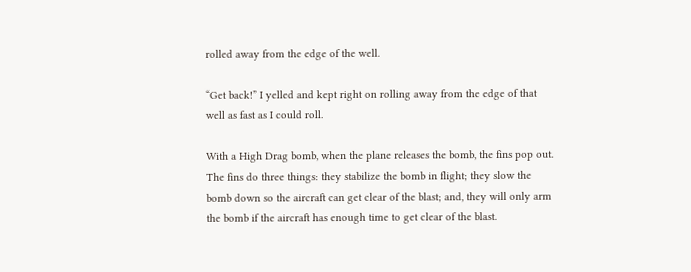rolled away from the edge of the well.

“Get back!” I yelled and kept right on rolling away from the edge of that well as fast as I could roll.

With a High Drag bomb, when the plane releases the bomb, the fins pop out. The fins do three things: they stabilize the bomb in flight; they slow the bomb down so the aircraft can get clear of the blast; and, they will only arm the bomb if the aircraft has enough time to get clear of the blast.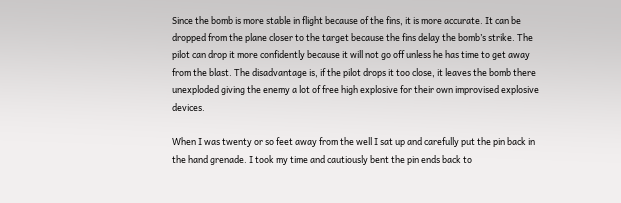Since the bomb is more stable in flight because of the fins, it is more accurate. It can be dropped from the plane closer to the target because the fins delay the bomb’s strike. The pilot can drop it more confidently because it will not go off unless he has time to get away from the blast. The disadvantage is, if the pilot drops it too close, it leaves the bomb there unexploded giving the enemy a lot of free high explosive for their own improvised explosive devices.

When I was twenty or so feet away from the well I sat up and carefully put the pin back in the hand grenade. I took my time and cautiously bent the pin ends back to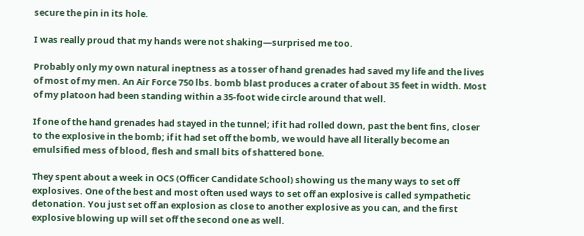secure the pin in its hole.

I was really proud that my hands were not shaking—surprised me too.

Probably only my own natural ineptness as a tosser of hand grenades had saved my life and the lives of most of my men. An Air Force 750 lbs. bomb blast produces a crater of about 35 feet in width. Most of my platoon had been standing within a 35-foot wide circle around that well.

If one of the hand grenades had stayed in the tunnel; if it had rolled down, past the bent fins, closer to the explosive in the bomb; if it had set off the bomb, we would have all literally become an emulsified mess of blood, flesh and small bits of shattered bone.

They spent about a week in OCS (Officer Candidate School) showing us the many ways to set off explosives. One of the best and most often used ways to set off an explosive is called sympathetic detonation. You just set off an explosion as close to another explosive as you can, and the first explosive blowing up will set off the second one as well.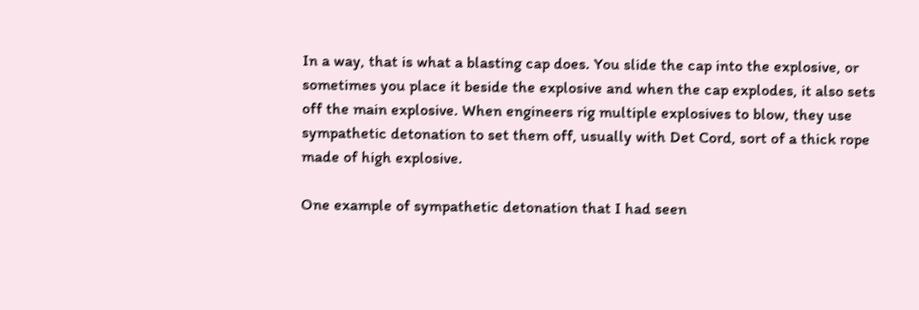In a way, that is what a blasting cap does. You slide the cap into the explosive, or sometimes you place it beside the explosive and when the cap explodes, it also sets off the main explosive. When engineers rig multiple explosives to blow, they use sympathetic detonation to set them off, usually with Det Cord, sort of a thick rope made of high explosive.

One example of sympathetic detonation that I had seen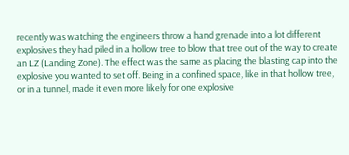recently was watching the engineers throw a hand grenade into a lot different explosives they had piled in a hollow tree to blow that tree out of the way to create an LZ (Landing Zone). The effect was the same as placing the blasting cap into the explosive you wanted to set off. Being in a confined space, like in that hollow tree, or in a tunnel, made it even more likely for one explosive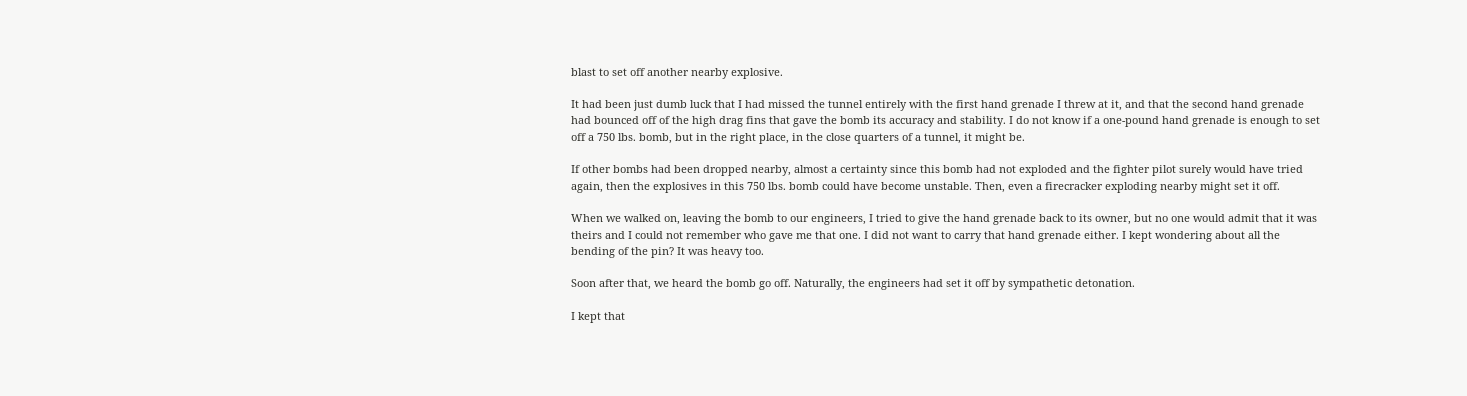blast to set off another nearby explosive.

It had been just dumb luck that I had missed the tunnel entirely with the first hand grenade I threw at it, and that the second hand grenade had bounced off of the high drag fins that gave the bomb its accuracy and stability. I do not know if a one-pound hand grenade is enough to set off a 750 lbs. bomb, but in the right place, in the close quarters of a tunnel, it might be.

If other bombs had been dropped nearby, almost a certainty since this bomb had not exploded and the fighter pilot surely would have tried again, then the explosives in this 750 lbs. bomb could have become unstable. Then, even a firecracker exploding nearby might set it off.

When we walked on, leaving the bomb to our engineers, I tried to give the hand grenade back to its owner, but no one would admit that it was theirs and I could not remember who gave me that one. I did not want to carry that hand grenade either. I kept wondering about all the bending of the pin? It was heavy too.

Soon after that, we heard the bomb go off. Naturally, the engineers had set it off by sympathetic detonation.

I kept that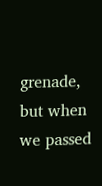grenade, but when we passed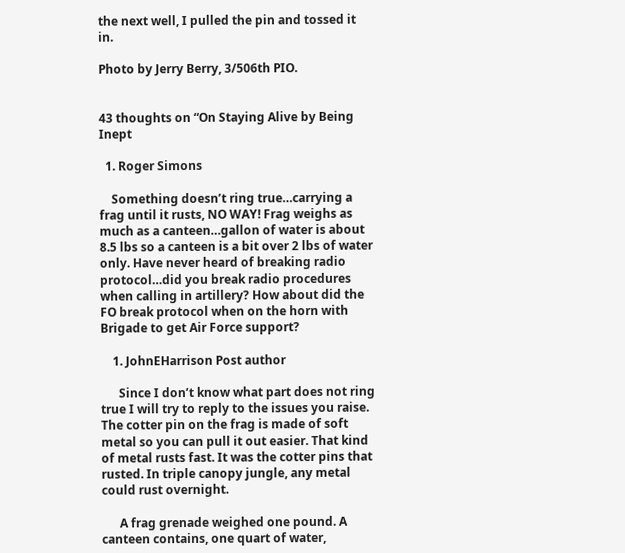the next well, I pulled the pin and tossed it in.

Photo by Jerry Berry, 3/506th PIO.


43 thoughts on “On Staying Alive by Being Inept

  1. Roger Simons

    Something doesn’t ring true…carrying a frag until it rusts, NO WAY! Frag weighs as much as a canteen…gallon of water is about 8.5 lbs so a canteen is a bit over 2 lbs of water only. Have never heard of breaking radio protocol…did you break radio procedures when calling in artillery? How about did the FO break protocol when on the horn with Brigade to get Air Force support?

    1. JohnEHarrison Post author

      Since I don’t know what part does not ring true I will try to reply to the issues you raise. The cotter pin on the frag is made of soft metal so you can pull it out easier. That kind of metal rusts fast. It was the cotter pins that rusted. In triple canopy jungle, any metal could rust overnight.

      A frag grenade weighed one pound. A canteen contains, one quart of water,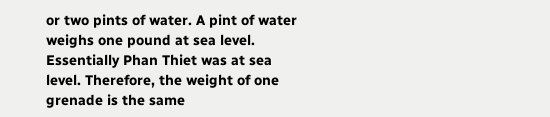or two pints of water. A pint of water weighs one pound at sea level. Essentially Phan Thiet was at sea level. Therefore, the weight of one grenade is the same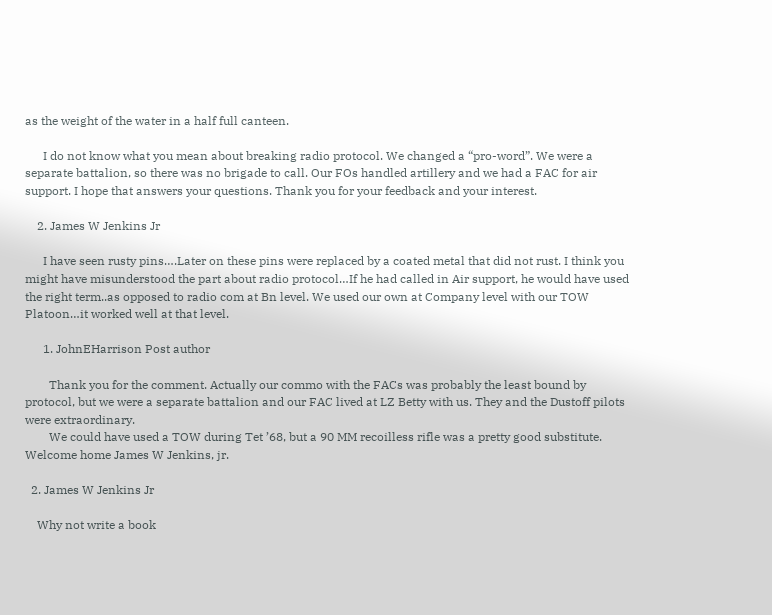as the weight of the water in a half full canteen.

      I do not know what you mean about breaking radio protocol. We changed a “pro-word”. We were a separate battalion, so there was no brigade to call. Our FOs handled artillery and we had a FAC for air support. I hope that answers your questions. Thank you for your feedback and your interest.

    2. James W Jenkins Jr

      I have seen rusty pins….Later on these pins were replaced by a coated metal that did not rust. I think you might have misunderstood the part about radio protocol…If he had called in Air support, he would have used the right term..as opposed to radio com at Bn level. We used our own at Company level with our TOW Platoon…it worked well at that level.

      1. JohnEHarrison Post author

        Thank you for the comment. Actually our commo with the FACs was probably the least bound by protocol, but we were a separate battalion and our FAC lived at LZ Betty with us. They and the Dustoff pilots were extraordinary.
        We could have used a TOW during Tet ’68, but a 90 MM recoilless rifle was a pretty good substitute. Welcome home James W Jenkins, jr.

  2. James W Jenkins Jr

    Why not write a book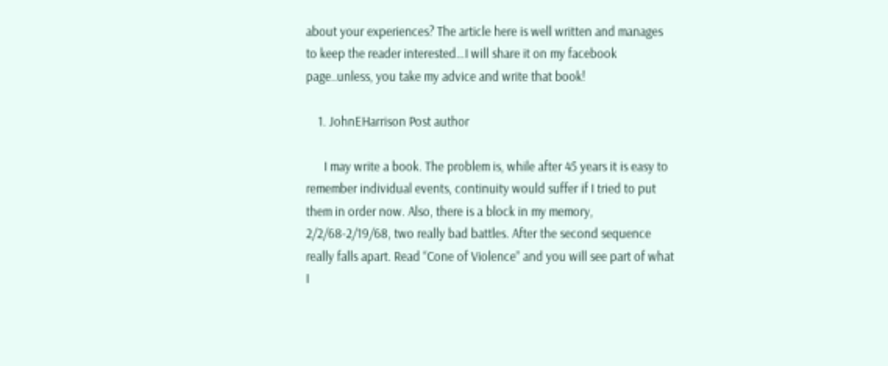about your experiences? The article here is well written and manages to keep the reader interested…I will share it on my facebook page..unless, you take my advice and write that book!

    1. JohnEHarrison Post author

      I may write a book. The problem is, while after 45 years it is easy to remember individual events, continuity would suffer if I tried to put them in order now. Also, there is a block in my memory, 2/2/68-2/19/68, two really bad battles. After the second sequence really falls apart. Read “Cone of Violence” and you will see part of what I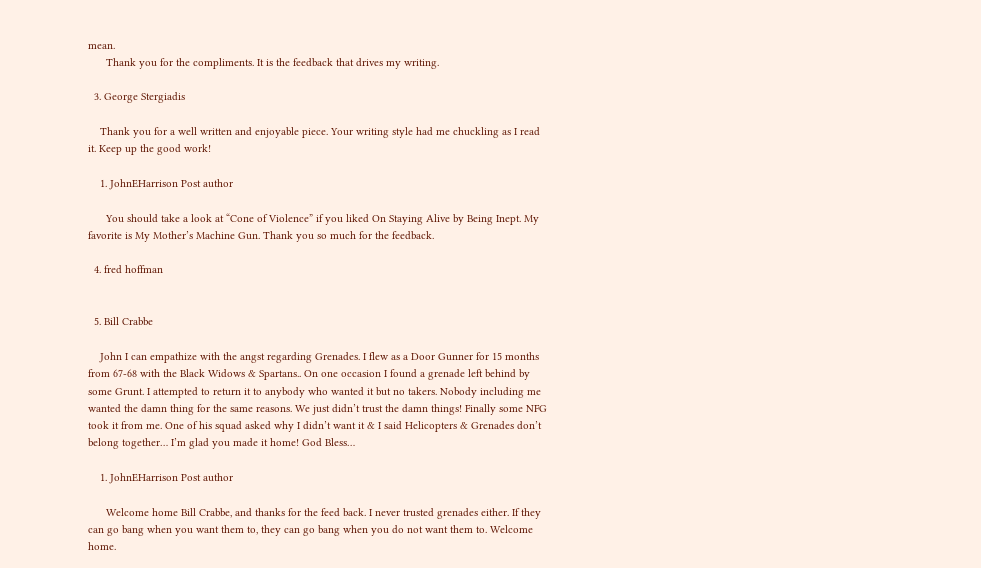mean.
      Thank you for the compliments. It is the feedback that drives my writing.

  3. George Stergiadis

    Thank you for a well written and enjoyable piece. Your writing style had me chuckling as I read it. Keep up the good work!

    1. JohnEHarrison Post author

      You should take a look at “Cone of Violence” if you liked On Staying Alive by Being Inept. My favorite is My Mother’s Machine Gun. Thank you so much for the feedback.

  4. fred hoffman


  5. Bill Crabbe

    John I can empathize with the angst regarding Grenades. I flew as a Door Gunner for 15 months from 67-68 with the Black Widows & Spartans.. On one occasion I found a grenade left behind by some Grunt. I attempted to return it to anybody who wanted it but no takers. Nobody including me wanted the damn thing for the same reasons. We just didn’t trust the damn things! Finally some NFG took it from me. One of his squad asked why I didn’t want it & I said Helicopters & Grenades don’t belong together… I’m glad you made it home! God Bless…

    1. JohnEHarrison Post author

      Welcome home Bill Crabbe, and thanks for the feed back. I never trusted grenades either. If they can go bang when you want them to, they can go bang when you do not want them to. Welcome home.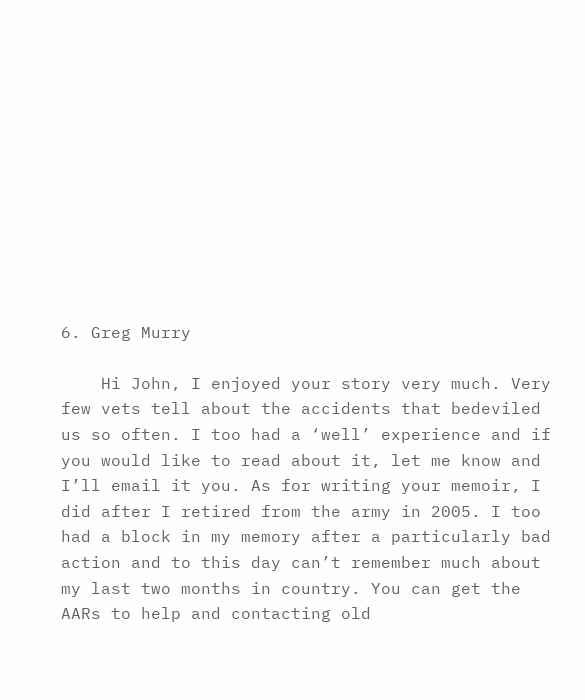6. Greg Murry

    Hi John, I enjoyed your story very much. Very few vets tell about the accidents that bedeviled us so often. I too had a ‘well’ experience and if you would like to read about it, let me know and I’ll email it you. As for writing your memoir, I did after I retired from the army in 2005. I too had a block in my memory after a particularly bad action and to this day can’t remember much about my last two months in country. You can get the AARs to help and contacting old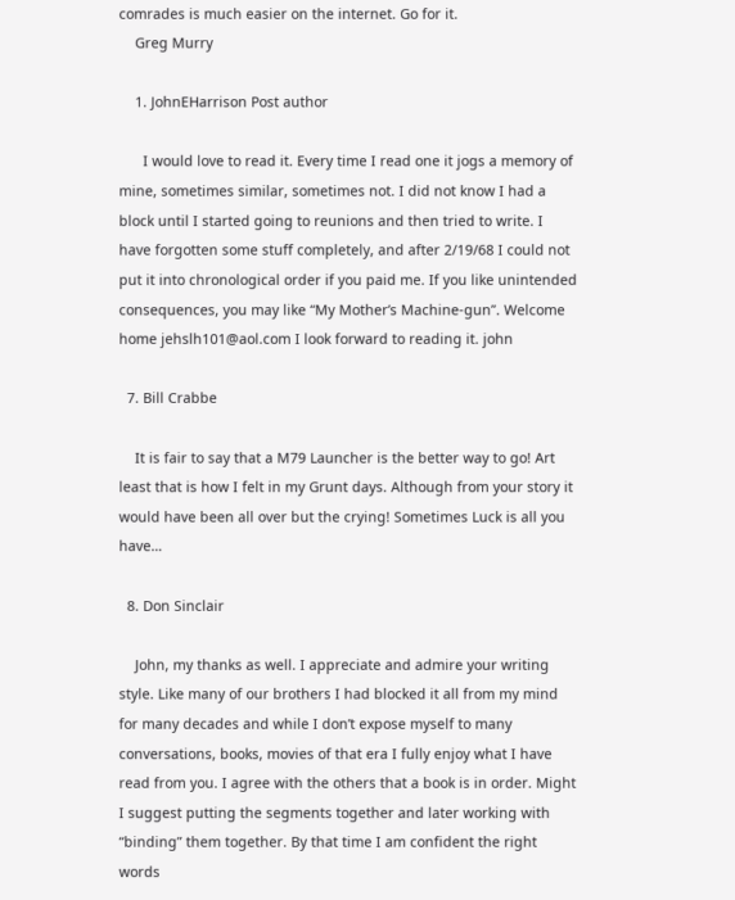comrades is much easier on the internet. Go for it.
    Greg Murry

    1. JohnEHarrison Post author

      I would love to read it. Every time I read one it jogs a memory of mine, sometimes similar, sometimes not. I did not know I had a block until I started going to reunions and then tried to write. I have forgotten some stuff completely, and after 2/19/68 I could not put it into chronological order if you paid me. If you like unintended consequences, you may like “My Mother’s Machine-gun”. Welcome home jehslh101@aol.com I look forward to reading it. john

  7. Bill Crabbe

    It is fair to say that a M79 Launcher is the better way to go! Art least that is how I felt in my Grunt days. Although from your story it would have been all over but the crying! Sometimes Luck is all you have…

  8. Don Sinclair

    John, my thanks as well. I appreciate and admire your writing style. Like many of our brothers I had blocked it all from my mind for many decades and while I don’t expose myself to many conversations, books, movies of that era I fully enjoy what I have read from you. I agree with the others that a book is in order. Might I suggest putting the segments together and later working with “binding” them together. By that time I am confident the right words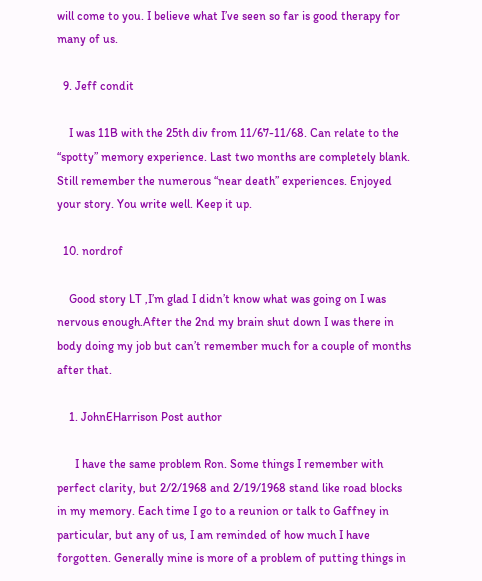will come to you. I believe what I’ve seen so far is good therapy for many of us.

  9. Jeff condit

    I was 11B with the 25th div from 11/67-11/68. Can relate to the “spotty” memory experience. Last two months are completely blank. Still remember the numerous “near death” experiences. Enjoyed your story. You write well. Keep it up.

  10. nordrof

    Good story LT ,I’m glad I didn’t know what was going on I was nervous enough.After the 2nd my brain shut down I was there in body doing my job but can’t remember much for a couple of months after that.

    1. JohnEHarrison Post author

      I have the same problem Ron. Some things I remember with perfect clarity, but 2/2/1968 and 2/19/1968 stand like road blocks in my memory. Each time I go to a reunion or talk to Gaffney in particular, but any of us, I am reminded of how much I have forgotten. Generally mine is more of a problem of putting things in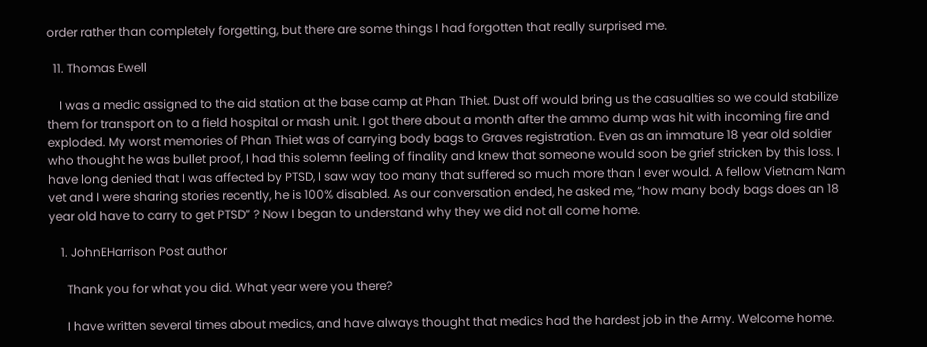order rather than completely forgetting, but there are some things I had forgotten that really surprised me.

  11. Thomas Ewell

    I was a medic assigned to the aid station at the base camp at Phan Thiet. Dust off would bring us the casualties so we could stabilize them for transport on to a field hospital or mash unit. I got there about a month after the ammo dump was hit with incoming fire and exploded. My worst memories of Phan Thiet was of carrying body bags to Graves registration. Even as an immature 18 year old soldier who thought he was bullet proof, I had this solemn feeling of finality and knew that someone would soon be grief stricken by this loss. I have long denied that I was affected by PTSD, I saw way too many that suffered so much more than I ever would. A fellow Vietnam Nam vet and I were sharing stories recently, he is 100% disabled. As our conversation ended, he asked me, “how many body bags does an 18 year old have to carry to get PTSD” ? Now I began to understand why they we did not all come home.

    1. JohnEHarrison Post author

      Thank you for what you did. What year were you there?

      I have written several times about medics, and have always thought that medics had the hardest job in the Army. Welcome home.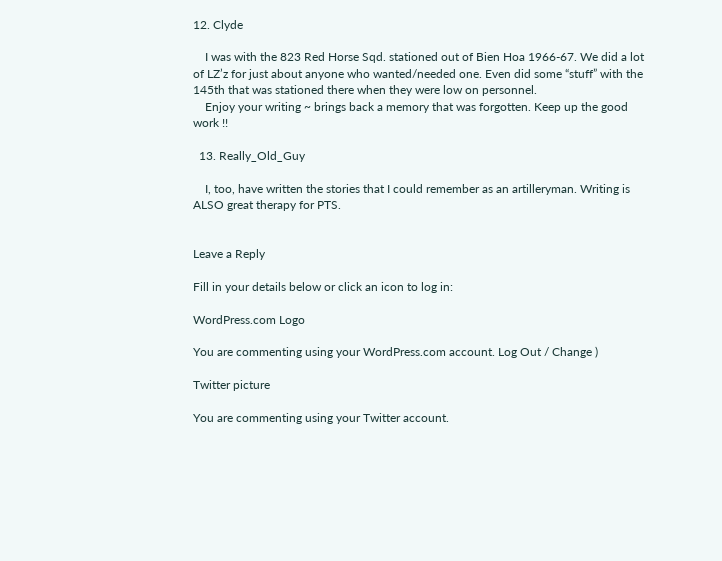12. Clyde

    I was with the 823 Red Horse Sqd. stationed out of Bien Hoa 1966-67. We did a lot of LZ’z for just about anyone who wanted/needed one. Even did some “stuff” with the 145th that was stationed there when they were low on personnel.
    Enjoy your writing ~ brings back a memory that was forgotten. Keep up the good work !!

  13. Really_Old_Guy

    I, too, have written the stories that I could remember as an artilleryman. Writing is ALSO great therapy for PTS.


Leave a Reply

Fill in your details below or click an icon to log in:

WordPress.com Logo

You are commenting using your WordPress.com account. Log Out / Change )

Twitter picture

You are commenting using your Twitter account.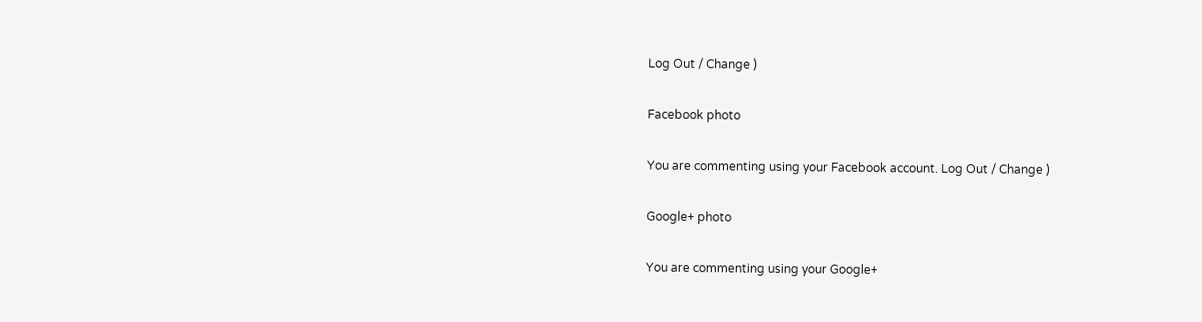Log Out / Change )

Facebook photo

You are commenting using your Facebook account. Log Out / Change )

Google+ photo

You are commenting using your Google+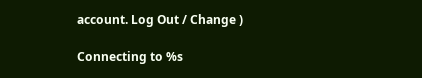account. Log Out / Change )

Connecting to %s